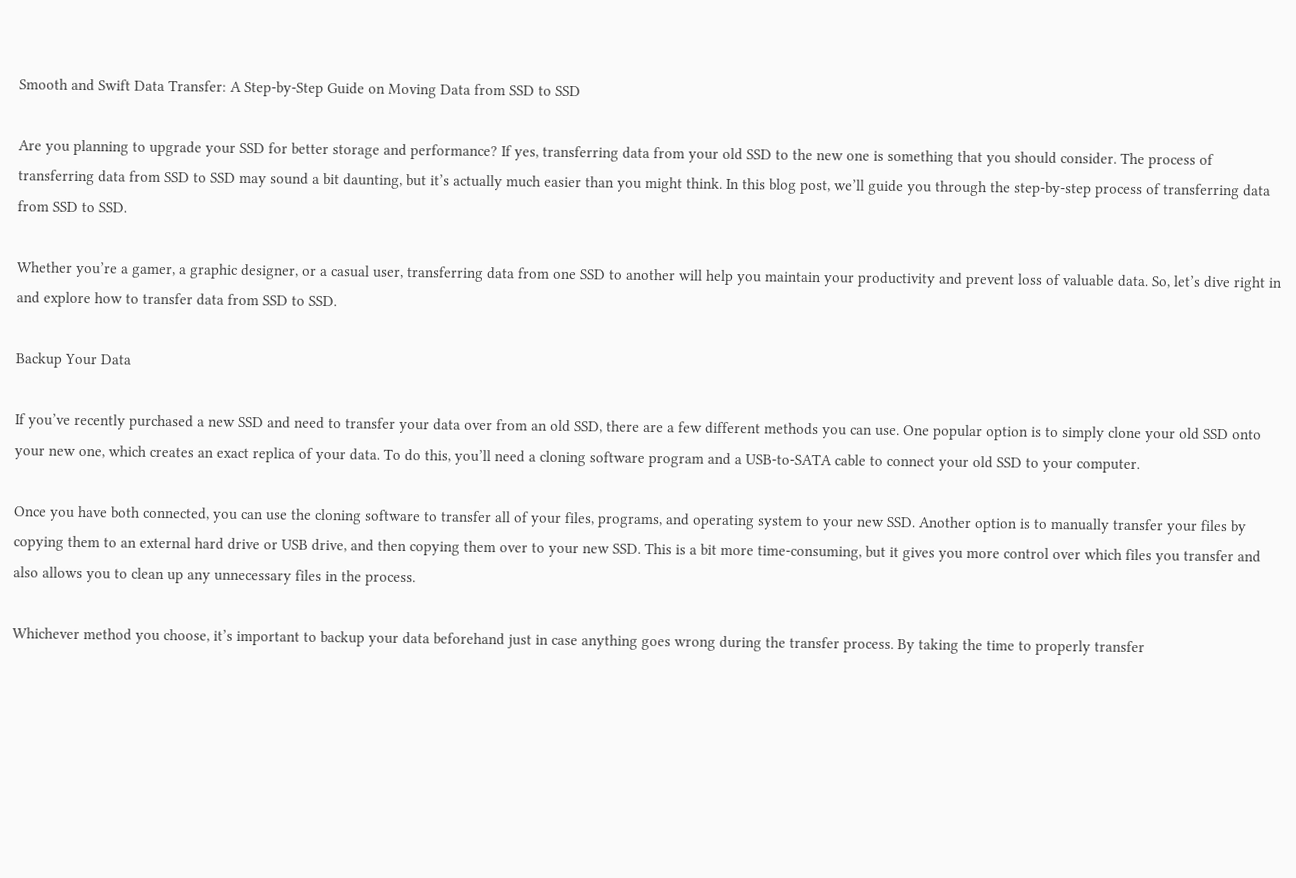Smooth and Swift Data Transfer: A Step-by-Step Guide on Moving Data from SSD to SSD

Are you planning to upgrade your SSD for better storage and performance? If yes, transferring data from your old SSD to the new one is something that you should consider. The process of transferring data from SSD to SSD may sound a bit daunting, but it’s actually much easier than you might think. In this blog post, we’ll guide you through the step-by-step process of transferring data from SSD to SSD.

Whether you’re a gamer, a graphic designer, or a casual user, transferring data from one SSD to another will help you maintain your productivity and prevent loss of valuable data. So, let’s dive right in and explore how to transfer data from SSD to SSD.

Backup Your Data

If you’ve recently purchased a new SSD and need to transfer your data over from an old SSD, there are a few different methods you can use. One popular option is to simply clone your old SSD onto your new one, which creates an exact replica of your data. To do this, you’ll need a cloning software program and a USB-to-SATA cable to connect your old SSD to your computer.

Once you have both connected, you can use the cloning software to transfer all of your files, programs, and operating system to your new SSD. Another option is to manually transfer your files by copying them to an external hard drive or USB drive, and then copying them over to your new SSD. This is a bit more time-consuming, but it gives you more control over which files you transfer and also allows you to clean up any unnecessary files in the process.

Whichever method you choose, it’s important to backup your data beforehand just in case anything goes wrong during the transfer process. By taking the time to properly transfer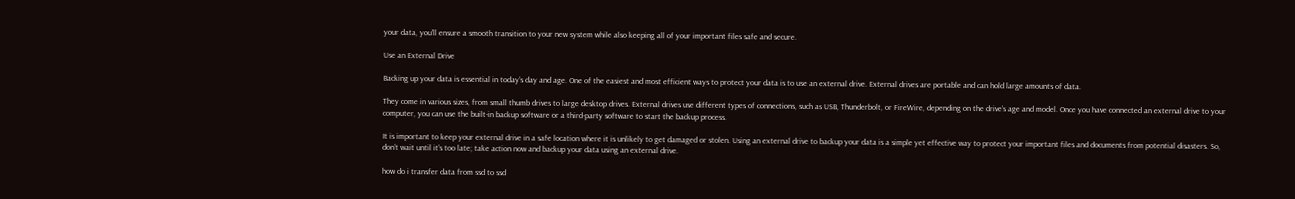your data, you’ll ensure a smooth transition to your new system while also keeping all of your important files safe and secure.

Use an External Drive

Backing up your data is essential in today’s day and age. One of the easiest and most efficient ways to protect your data is to use an external drive. External drives are portable and can hold large amounts of data.

They come in various sizes, from small thumb drives to large desktop drives. External drives use different types of connections, such as USB, Thunderbolt, or FireWire, depending on the drive’s age and model. Once you have connected an external drive to your computer, you can use the built-in backup software or a third-party software to start the backup process.

It is important to keep your external drive in a safe location where it is unlikely to get damaged or stolen. Using an external drive to backup your data is a simple yet effective way to protect your important files and documents from potential disasters. So, don’t wait until it’s too late; take action now and backup your data using an external drive.

how do i transfer data from ssd to ssd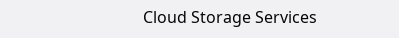Cloud Storage Services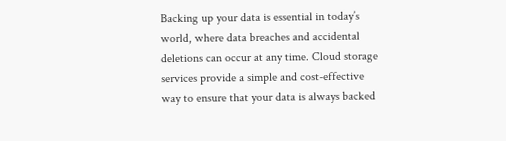Backing up your data is essential in today’s world, where data breaches and accidental deletions can occur at any time. Cloud storage services provide a simple and cost-effective way to ensure that your data is always backed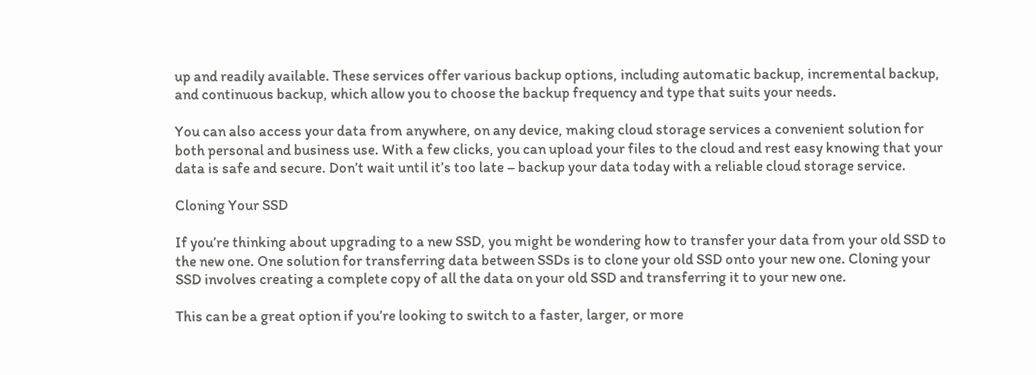up and readily available. These services offer various backup options, including automatic backup, incremental backup, and continuous backup, which allow you to choose the backup frequency and type that suits your needs.

You can also access your data from anywhere, on any device, making cloud storage services a convenient solution for both personal and business use. With a few clicks, you can upload your files to the cloud and rest easy knowing that your data is safe and secure. Don’t wait until it’s too late – backup your data today with a reliable cloud storage service.

Cloning Your SSD

If you’re thinking about upgrading to a new SSD, you might be wondering how to transfer your data from your old SSD to the new one. One solution for transferring data between SSDs is to clone your old SSD onto your new one. Cloning your SSD involves creating a complete copy of all the data on your old SSD and transferring it to your new one.

This can be a great option if you’re looking to switch to a faster, larger, or more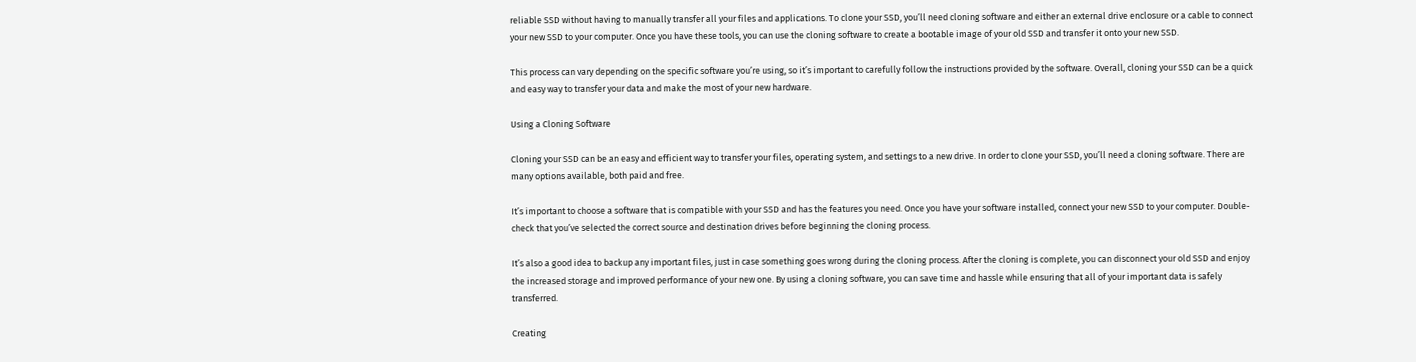reliable SSD without having to manually transfer all your files and applications. To clone your SSD, you’ll need cloning software and either an external drive enclosure or a cable to connect your new SSD to your computer. Once you have these tools, you can use the cloning software to create a bootable image of your old SSD and transfer it onto your new SSD.

This process can vary depending on the specific software you’re using, so it’s important to carefully follow the instructions provided by the software. Overall, cloning your SSD can be a quick and easy way to transfer your data and make the most of your new hardware.

Using a Cloning Software

Cloning your SSD can be an easy and efficient way to transfer your files, operating system, and settings to a new drive. In order to clone your SSD, you’ll need a cloning software. There are many options available, both paid and free.

It’s important to choose a software that is compatible with your SSD and has the features you need. Once you have your software installed, connect your new SSD to your computer. Double-check that you’ve selected the correct source and destination drives before beginning the cloning process.

It’s also a good idea to backup any important files, just in case something goes wrong during the cloning process. After the cloning is complete, you can disconnect your old SSD and enjoy the increased storage and improved performance of your new one. By using a cloning software, you can save time and hassle while ensuring that all of your important data is safely transferred.

Creating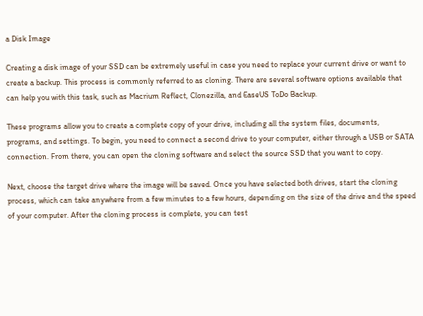a Disk Image

Creating a disk image of your SSD can be extremely useful in case you need to replace your current drive or want to create a backup. This process is commonly referred to as cloning. There are several software options available that can help you with this task, such as Macrium Reflect, Clonezilla, and EaseUS ToDo Backup.

These programs allow you to create a complete copy of your drive, including all the system files, documents, programs, and settings. To begin, you need to connect a second drive to your computer, either through a USB or SATA connection. From there, you can open the cloning software and select the source SSD that you want to copy.

Next, choose the target drive where the image will be saved. Once you have selected both drives, start the cloning process, which can take anywhere from a few minutes to a few hours, depending on the size of the drive and the speed of your computer. After the cloning process is complete, you can test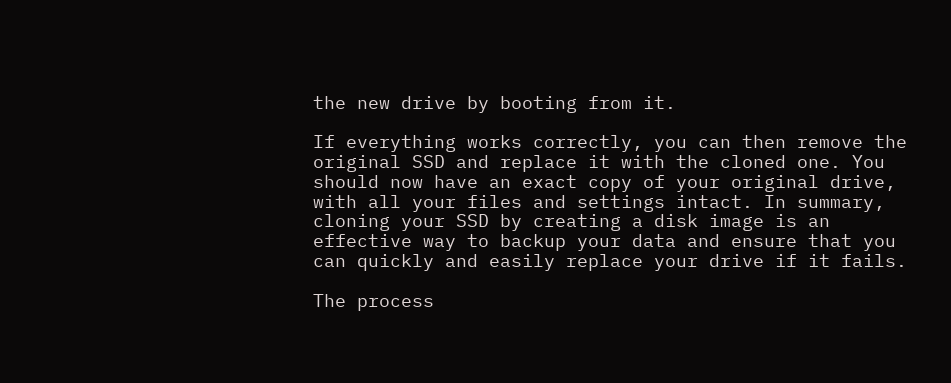the new drive by booting from it.

If everything works correctly, you can then remove the original SSD and replace it with the cloned one. You should now have an exact copy of your original drive, with all your files and settings intact. In summary, cloning your SSD by creating a disk image is an effective way to backup your data and ensure that you can quickly and easily replace your drive if it fails.

The process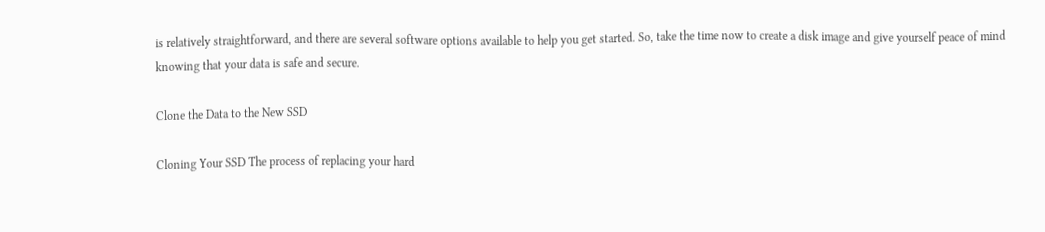is relatively straightforward, and there are several software options available to help you get started. So, take the time now to create a disk image and give yourself peace of mind knowing that your data is safe and secure.

Clone the Data to the New SSD

Cloning Your SSD The process of replacing your hard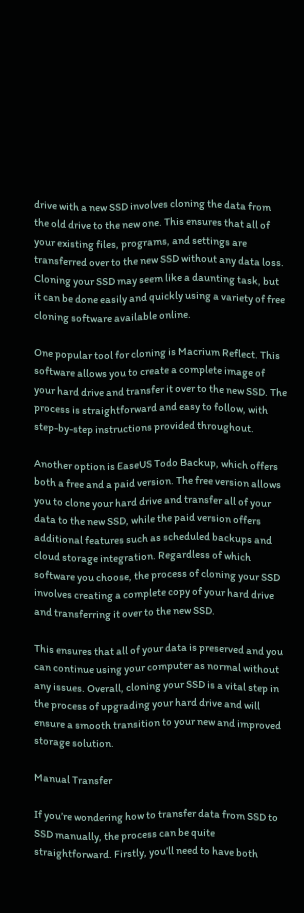drive with a new SSD involves cloning the data from the old drive to the new one. This ensures that all of your existing files, programs, and settings are transferred over to the new SSD without any data loss. Cloning your SSD may seem like a daunting task, but it can be done easily and quickly using a variety of free cloning software available online.

One popular tool for cloning is Macrium Reflect. This software allows you to create a complete image of your hard drive and transfer it over to the new SSD. The process is straightforward and easy to follow, with step-by-step instructions provided throughout.

Another option is EaseUS Todo Backup, which offers both a free and a paid version. The free version allows you to clone your hard drive and transfer all of your data to the new SSD, while the paid version offers additional features such as scheduled backups and cloud storage integration. Regardless of which software you choose, the process of cloning your SSD involves creating a complete copy of your hard drive and transferring it over to the new SSD.

This ensures that all of your data is preserved and you can continue using your computer as normal without any issues. Overall, cloning your SSD is a vital step in the process of upgrading your hard drive and will ensure a smooth transition to your new and improved storage solution.

Manual Transfer

If you’re wondering how to transfer data from SSD to SSD manually, the process can be quite straightforward. Firstly, you’ll need to have both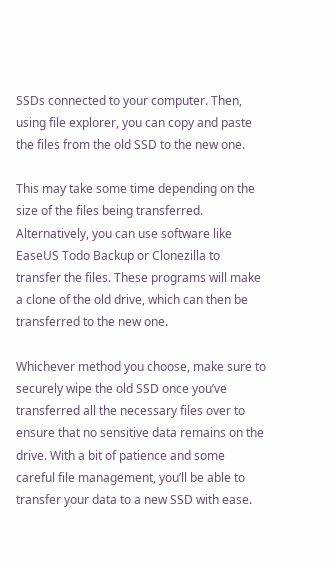SSDs connected to your computer. Then, using file explorer, you can copy and paste the files from the old SSD to the new one.

This may take some time depending on the size of the files being transferred. Alternatively, you can use software like EaseUS Todo Backup or Clonezilla to transfer the files. These programs will make a clone of the old drive, which can then be transferred to the new one.

Whichever method you choose, make sure to securely wipe the old SSD once you’ve transferred all the necessary files over to ensure that no sensitive data remains on the drive. With a bit of patience and some careful file management, you’ll be able to transfer your data to a new SSD with ease.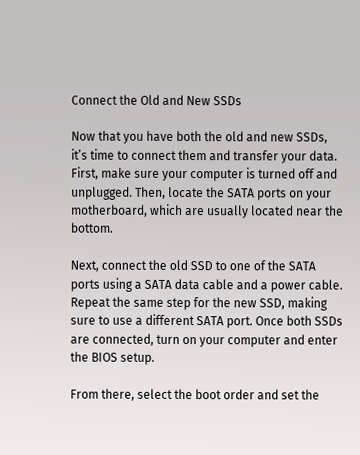Connect the Old and New SSDs

Now that you have both the old and new SSDs, it’s time to connect them and transfer your data. First, make sure your computer is turned off and unplugged. Then, locate the SATA ports on your motherboard, which are usually located near the bottom.

Next, connect the old SSD to one of the SATA ports using a SATA data cable and a power cable. Repeat the same step for the new SSD, making sure to use a different SATA port. Once both SSDs are connected, turn on your computer and enter the BIOS setup.

From there, select the boot order and set the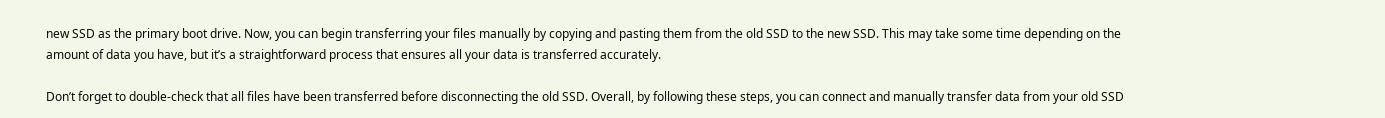new SSD as the primary boot drive. Now, you can begin transferring your files manually by copying and pasting them from the old SSD to the new SSD. This may take some time depending on the amount of data you have, but it’s a straightforward process that ensures all your data is transferred accurately.

Don’t forget to double-check that all files have been transferred before disconnecting the old SSD. Overall, by following these steps, you can connect and manually transfer data from your old SSD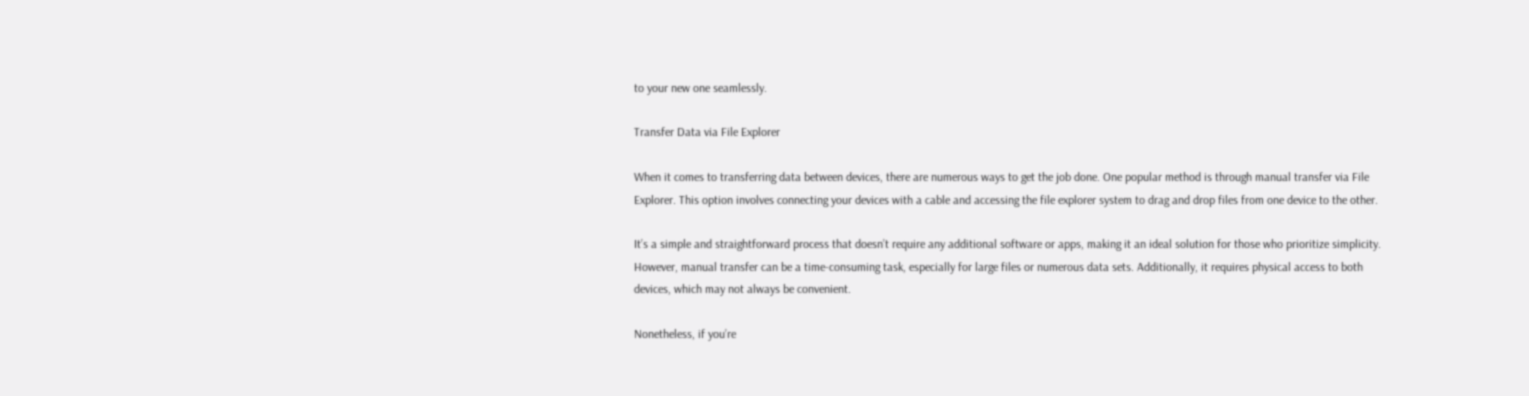to your new one seamlessly.

Transfer Data via File Explorer

When it comes to transferring data between devices, there are numerous ways to get the job done. One popular method is through manual transfer via File Explorer. This option involves connecting your devices with a cable and accessing the file explorer system to drag and drop files from one device to the other.

It’s a simple and straightforward process that doesn’t require any additional software or apps, making it an ideal solution for those who prioritize simplicity. However, manual transfer can be a time-consuming task, especially for large files or numerous data sets. Additionally, it requires physical access to both devices, which may not always be convenient.

Nonetheless, if you’re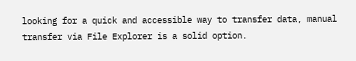looking for a quick and accessible way to transfer data, manual transfer via File Explorer is a solid option.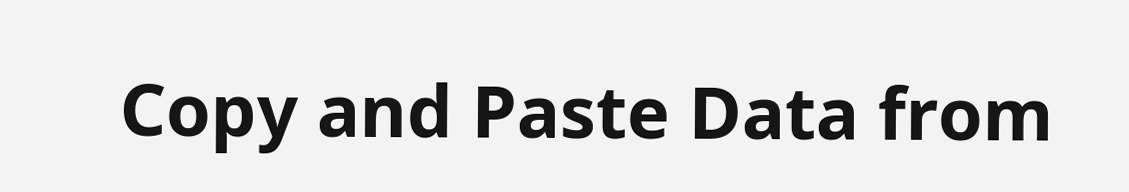Copy and Paste Data from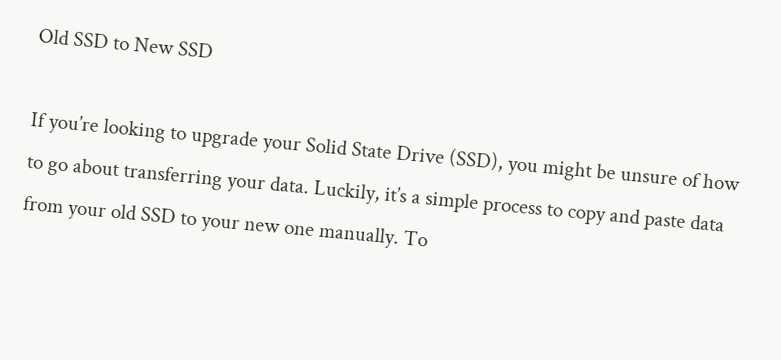Old SSD to New SSD

If you’re looking to upgrade your Solid State Drive (SSD), you might be unsure of how to go about transferring your data. Luckily, it’s a simple process to copy and paste data from your old SSD to your new one manually. To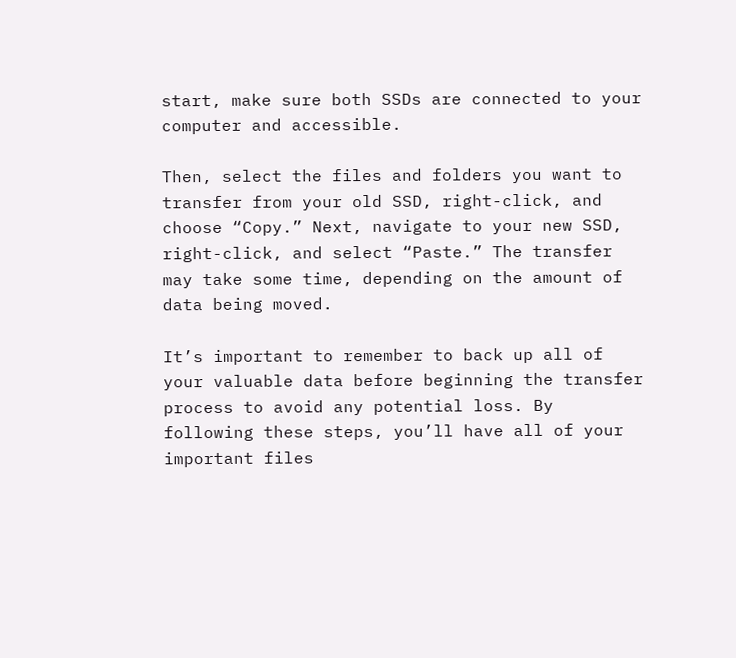start, make sure both SSDs are connected to your computer and accessible.

Then, select the files and folders you want to transfer from your old SSD, right-click, and choose “Copy.” Next, navigate to your new SSD, right-click, and select “Paste.” The transfer may take some time, depending on the amount of data being moved.

It’s important to remember to back up all of your valuable data before beginning the transfer process to avoid any potential loss. By following these steps, you’ll have all of your important files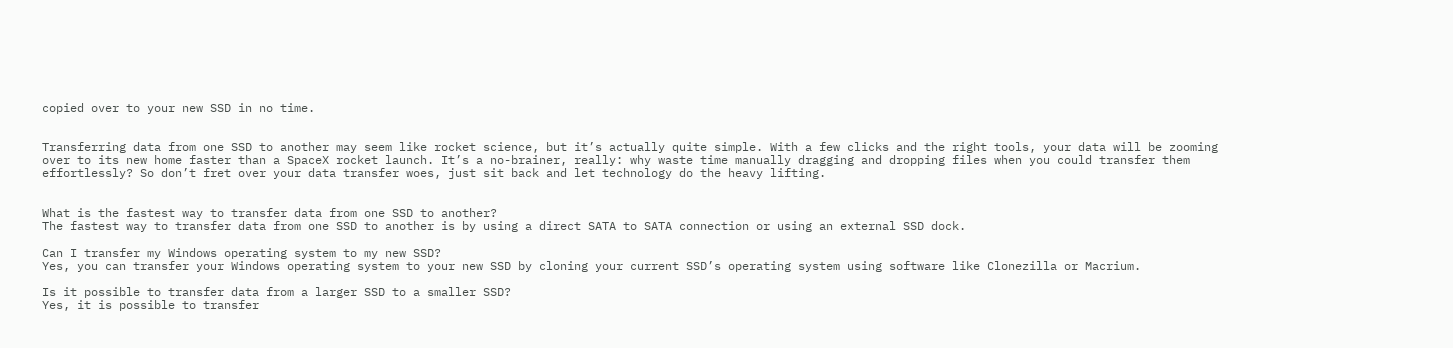copied over to your new SSD in no time.


Transferring data from one SSD to another may seem like rocket science, but it’s actually quite simple. With a few clicks and the right tools, your data will be zooming over to its new home faster than a SpaceX rocket launch. It’s a no-brainer, really: why waste time manually dragging and dropping files when you could transfer them effortlessly? So don’t fret over your data transfer woes, just sit back and let technology do the heavy lifting.


What is the fastest way to transfer data from one SSD to another?
The fastest way to transfer data from one SSD to another is by using a direct SATA to SATA connection or using an external SSD dock.

Can I transfer my Windows operating system to my new SSD?
Yes, you can transfer your Windows operating system to your new SSD by cloning your current SSD’s operating system using software like Clonezilla or Macrium.

Is it possible to transfer data from a larger SSD to a smaller SSD?
Yes, it is possible to transfer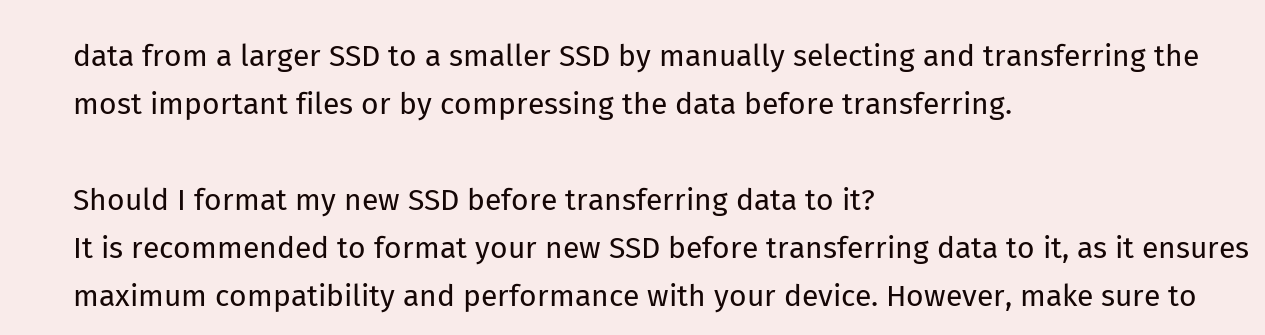data from a larger SSD to a smaller SSD by manually selecting and transferring the most important files or by compressing the data before transferring.

Should I format my new SSD before transferring data to it?
It is recommended to format your new SSD before transferring data to it, as it ensures maximum compatibility and performance with your device. However, make sure to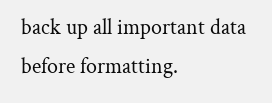back up all important data before formatting.